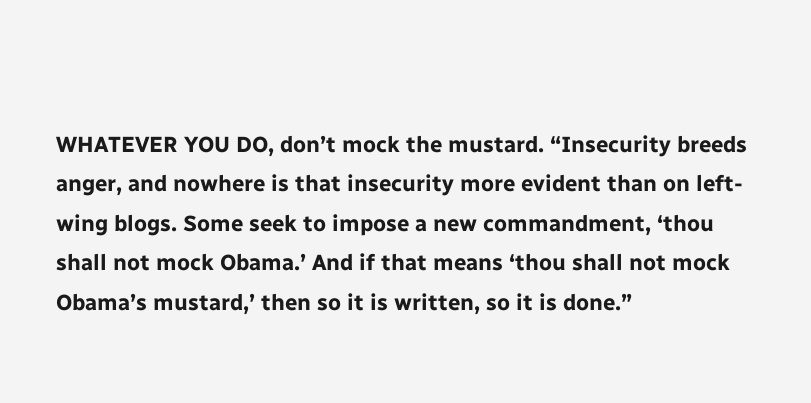WHATEVER YOU DO, don’t mock the mustard. “Insecurity breeds anger, and nowhere is that insecurity more evident than on left-wing blogs. Some seek to impose a new commandment, ‘thou shall not mock Obama.’ And if that means ‘thou shall not mock Obama’s mustard,’ then so it is written, so it is done.”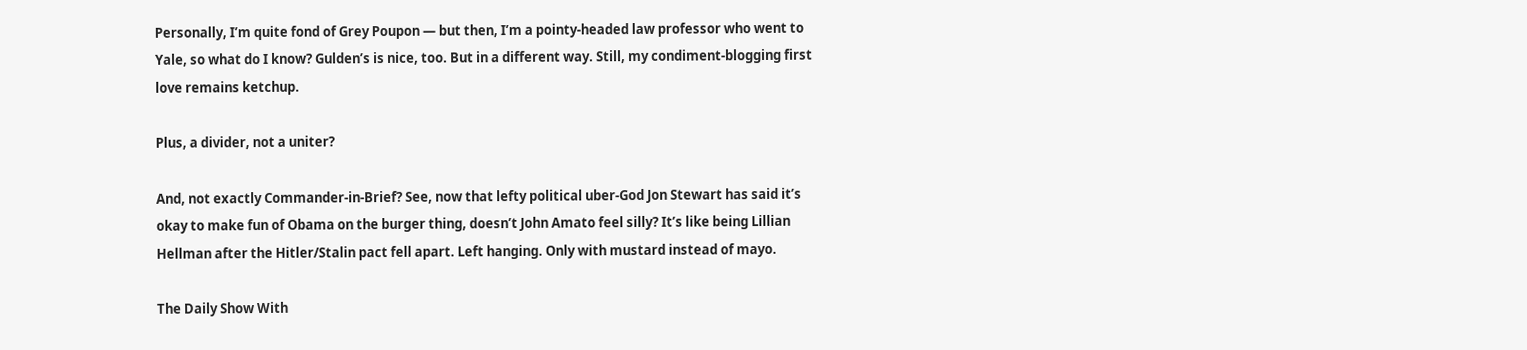Personally, I’m quite fond of Grey Poupon — but then, I’m a pointy-headed law professor who went to Yale, so what do I know? Gulden’s is nice, too. But in a different way. Still, my condiment-blogging first love remains ketchup.

Plus, a divider, not a uniter?

And, not exactly Commander-in-Brief? See, now that lefty political uber-God Jon Stewart has said it’s okay to make fun of Obama on the burger thing, doesn’t John Amato feel silly? It’s like being Lillian Hellman after the Hitler/Stalin pact fell apart. Left hanging. Only with mustard instead of mayo.

The Daily Show With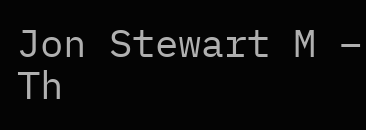Jon Stewart M – Th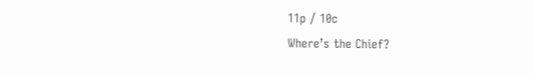11p / 10c
Where’s the Chief?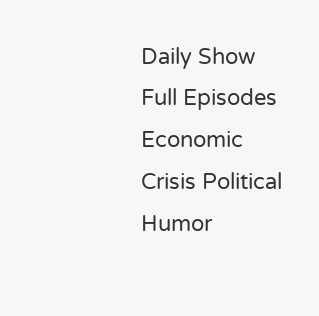Daily Show
Full Episodes
Economic Crisis Political Humor